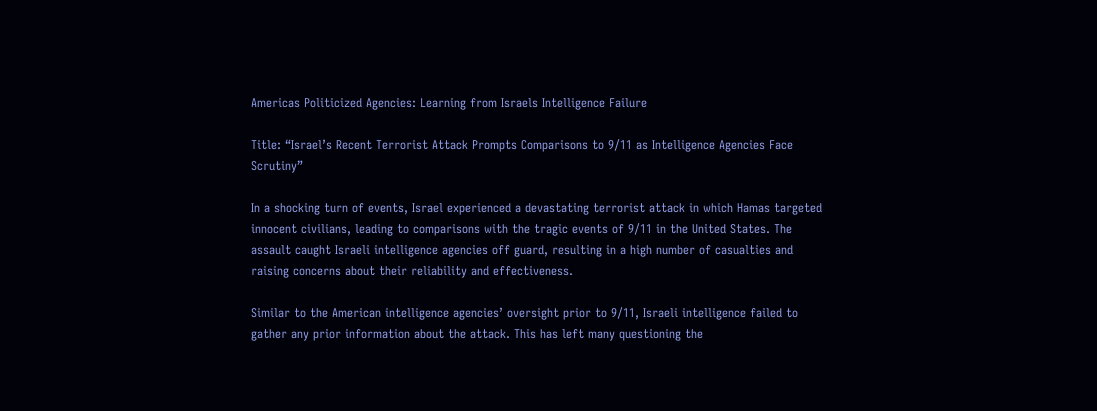Americas Politicized Agencies: Learning from Israels Intelligence Failure

Title: “Israel’s Recent Terrorist Attack Prompts Comparisons to 9/11 as Intelligence Agencies Face Scrutiny”

In a shocking turn of events, Israel experienced a devastating terrorist attack in which Hamas targeted innocent civilians, leading to comparisons with the tragic events of 9/11 in the United States. The assault caught Israeli intelligence agencies off guard, resulting in a high number of casualties and raising concerns about their reliability and effectiveness.

Similar to the American intelligence agencies’ oversight prior to 9/11, Israeli intelligence failed to gather any prior information about the attack. This has left many questioning the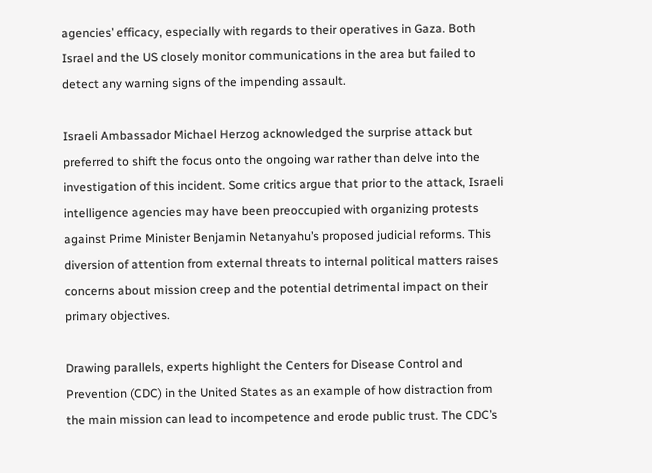agencies’ efficacy, especially with regards to their operatives in Gaza. Both Israel and the US closely monitor communications in the area but failed to detect any warning signs of the impending assault.

Israeli Ambassador Michael Herzog acknowledged the surprise attack but preferred to shift the focus onto the ongoing war rather than delve into the investigation of this incident. Some critics argue that prior to the attack, Israeli intelligence agencies may have been preoccupied with organizing protests against Prime Minister Benjamin Netanyahu’s proposed judicial reforms. This diversion of attention from external threats to internal political matters raises concerns about mission creep and the potential detrimental impact on their primary objectives.

Drawing parallels, experts highlight the Centers for Disease Control and Prevention (CDC) in the United States as an example of how distraction from the main mission can lead to incompetence and erode public trust. The CDC’s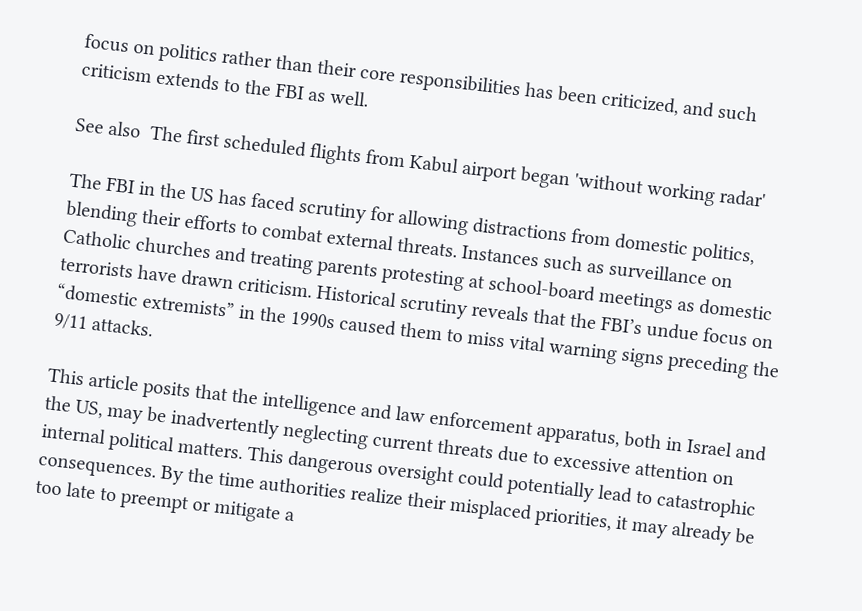focus on politics rather than their core responsibilities has been criticized, and such criticism extends to the FBI as well.

See also  The first scheduled flights from Kabul airport began 'without working radar'

The FBI in the US has faced scrutiny for allowing distractions from domestic politics, blending their efforts to combat external threats. Instances such as surveillance on Catholic churches and treating parents protesting at school-board meetings as domestic terrorists have drawn criticism. Historical scrutiny reveals that the FBI’s undue focus on “domestic extremists” in the 1990s caused them to miss vital warning signs preceding the 9/11 attacks.

This article posits that the intelligence and law enforcement apparatus, both in Israel and the US, may be inadvertently neglecting current threats due to excessive attention on internal political matters. This dangerous oversight could potentially lead to catastrophic consequences. By the time authorities realize their misplaced priorities, it may already be too late to preempt or mitigate a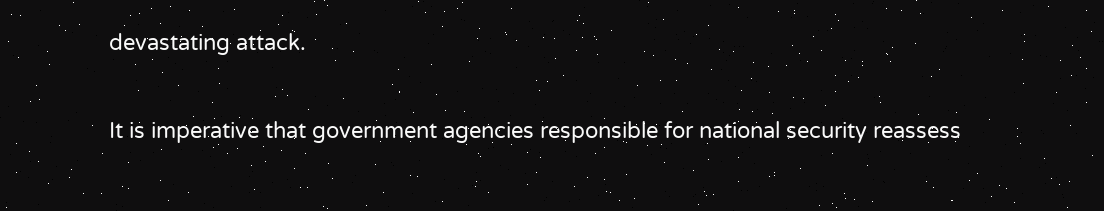devastating attack.

It is imperative that government agencies responsible for national security reassess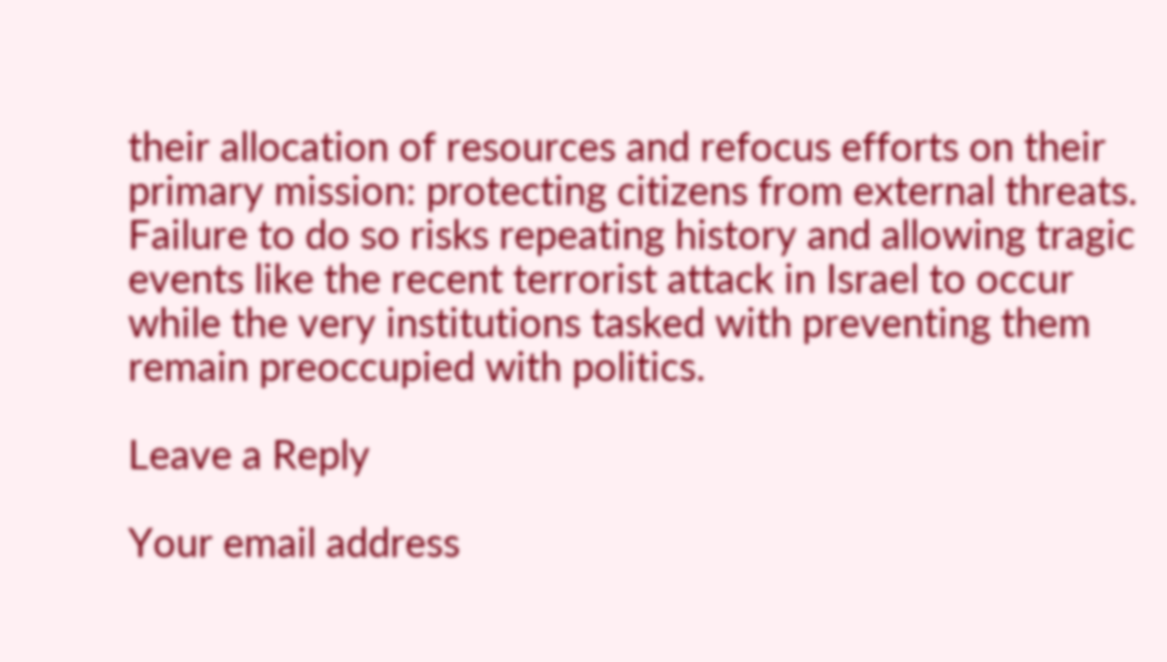their allocation of resources and refocus efforts on their primary mission: protecting citizens from external threats. Failure to do so risks repeating history and allowing tragic events like the recent terrorist attack in Israel to occur while the very institutions tasked with preventing them remain preoccupied with politics.

Leave a Reply

Your email address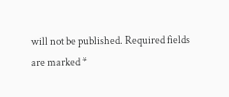will not be published. Required fields are marked *